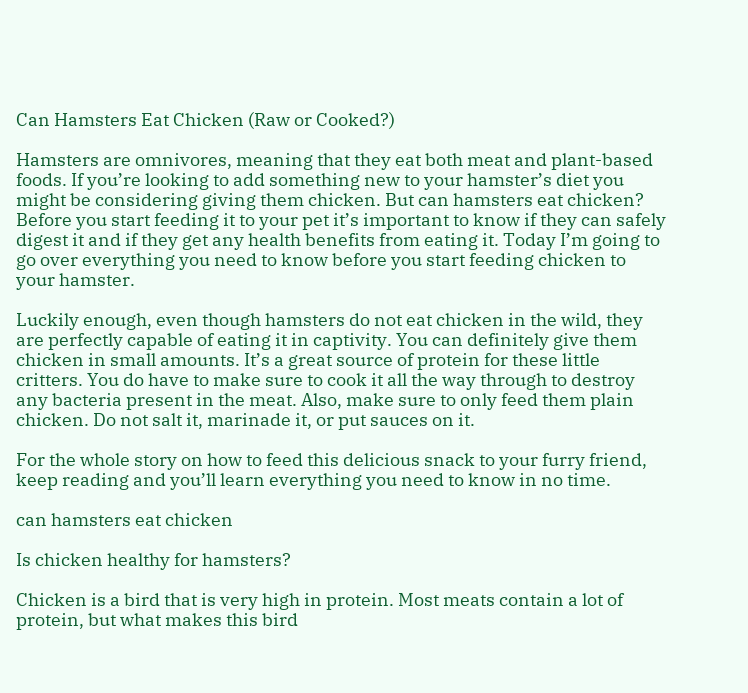Can Hamsters Eat Chicken (Raw or Cooked?)

Hamsters are omnivores, meaning that they eat both meat and plant-based foods. If you’re looking to add something new to your hamster’s diet you might be considering giving them chicken. But can hamsters eat chicken? Before you start feeding it to your pet it’s important to know if they can safely digest it and if they get any health benefits from eating it. Today I’m going to go over everything you need to know before you start feeding chicken to your hamster.

Luckily enough, even though hamsters do not eat chicken in the wild, they are perfectly capable of eating it in captivity. You can definitely give them chicken in small amounts. It’s a great source of protein for these little critters. You do have to make sure to cook it all the way through to destroy any bacteria present in the meat. Also, make sure to only feed them plain chicken. Do not salt it, marinade it, or put sauces on it.

For the whole story on how to feed this delicious snack to your furry friend, keep reading and you’ll learn everything you need to know in no time.

can hamsters eat chicken

Is chicken healthy for hamsters?

Chicken is a bird that is very high in protein. Most meats contain a lot of protein, but what makes this bird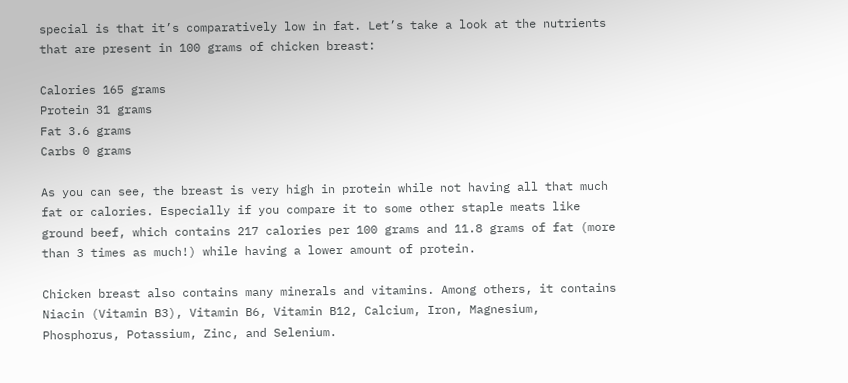special is that it’s comparatively low in fat. Let’s take a look at the nutrients that are present in 100 grams of chicken breast:

Calories 165 grams
Protein 31 grams
Fat 3.6 grams
Carbs 0 grams

As you can see, the breast is very high in protein while not having all that much fat or calories. Especially if you compare it to some other staple meats like ground beef, which contains 217 calories per 100 grams and 11.8 grams of fat (more than 3 times as much!) while having a lower amount of protein.

Chicken breast also contains many minerals and vitamins. Among others, it contains Niacin (Vitamin B3), Vitamin B6, Vitamin B12, Calcium, Iron, Magnesium, Phosphorus, Potassium, Zinc, and Selenium.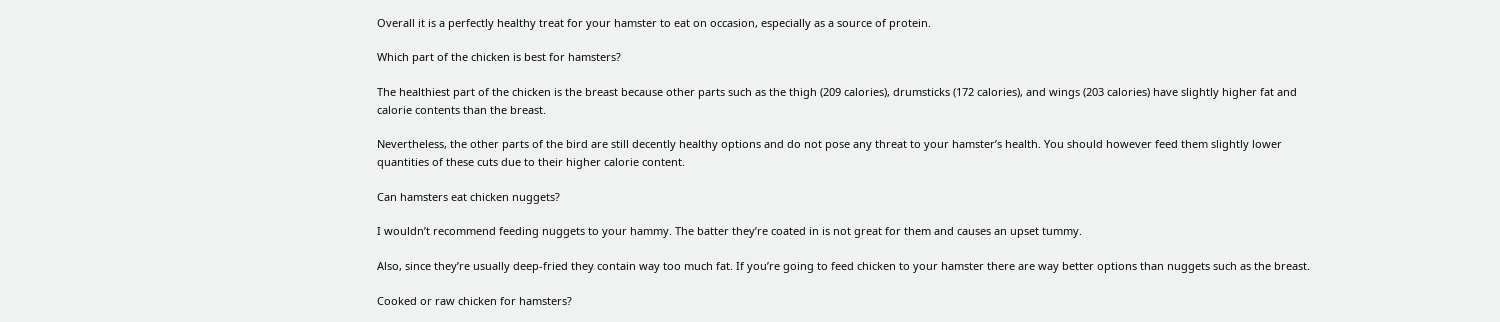Overall it is a perfectly healthy treat for your hamster to eat on occasion, especially as a source of protein.

Which part of the chicken is best for hamsters?

The healthiest part of the chicken is the breast because other parts such as the thigh (209 calories), drumsticks (172 calories), and wings (203 calories) have slightly higher fat and calorie contents than the breast.

Nevertheless, the other parts of the bird are still decently healthy options and do not pose any threat to your hamster’s health. You should however feed them slightly lower quantities of these cuts due to their higher calorie content.

Can hamsters eat chicken nuggets?

I wouldn’t recommend feeding nuggets to your hammy. The batter they’re coated in is not great for them and causes an upset tummy.

Also, since they’re usually deep-fried they contain way too much fat. If you’re going to feed chicken to your hamster there are way better options than nuggets such as the breast.

Cooked or raw chicken for hamsters?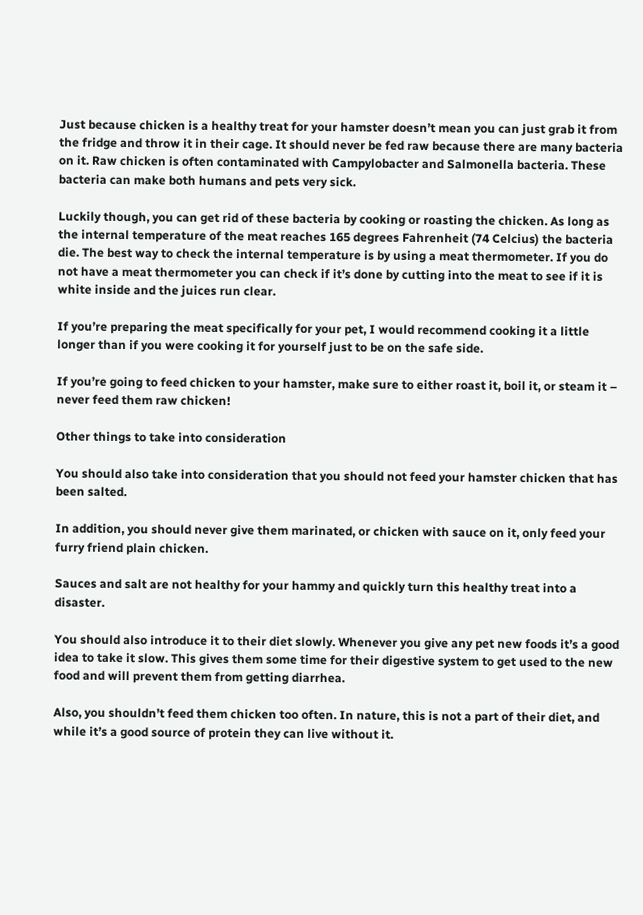Just because chicken is a healthy treat for your hamster doesn’t mean you can just grab it from the fridge and throw it in their cage. It should never be fed raw because there are many bacteria on it. Raw chicken is often contaminated with Campylobacter and Salmonella bacteria. These bacteria can make both humans and pets very sick.

Luckily though, you can get rid of these bacteria by cooking or roasting the chicken. As long as the internal temperature of the meat reaches 165 degrees Fahrenheit (74 Celcius) the bacteria die. The best way to check the internal temperature is by using a meat thermometer. If you do not have a meat thermometer you can check if it’s done by cutting into the meat to see if it is white inside and the juices run clear.

If you’re preparing the meat specifically for your pet, I would recommend cooking it a little longer than if you were cooking it for yourself just to be on the safe side.

If you’re going to feed chicken to your hamster, make sure to either roast it, boil it, or steam it –  never feed them raw chicken!

Other things to take into consideration

You should also take into consideration that you should not feed your hamster chicken that has been salted.

In addition, you should never give them marinated, or chicken with sauce on it, only feed your furry friend plain chicken.

Sauces and salt are not healthy for your hammy and quickly turn this healthy treat into a disaster.

You should also introduce it to their diet slowly. Whenever you give any pet new foods it’s a good idea to take it slow. This gives them some time for their digestive system to get used to the new food and will prevent them from getting diarrhea.

Also, you shouldn’t feed them chicken too often. In nature, this is not a part of their diet, and while it’s a good source of protein they can live without it.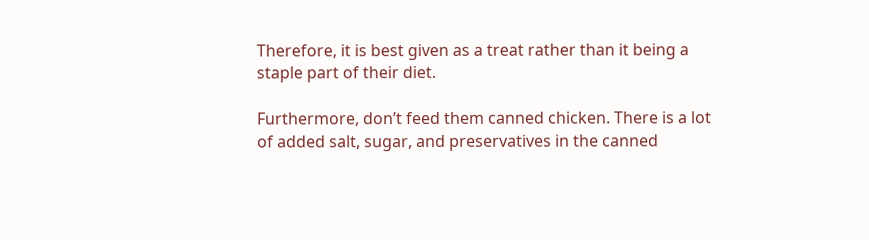Therefore, it is best given as a treat rather than it being a staple part of their diet.

Furthermore, don’t feed them canned chicken. There is a lot of added salt, sugar, and preservatives in the canned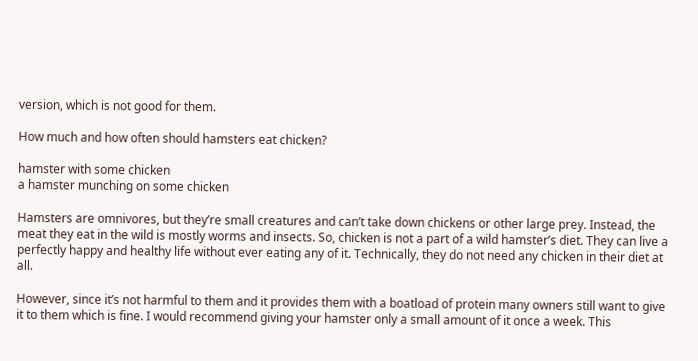version, which is not good for them.

How much and how often should hamsters eat chicken?

hamster with some chicken
a hamster munching on some chicken

Hamsters are omnivores, but they’re small creatures and can’t take down chickens or other large prey. Instead, the meat they eat in the wild is mostly worms and insects. So, chicken is not a part of a wild hamster’s diet. They can live a perfectly happy and healthy life without ever eating any of it. Technically, they do not need any chicken in their diet at all.

However, since it’s not harmful to them and it provides them with a boatload of protein many owners still want to give it to them which is fine. I would recommend giving your hamster only a small amount of it once a week. This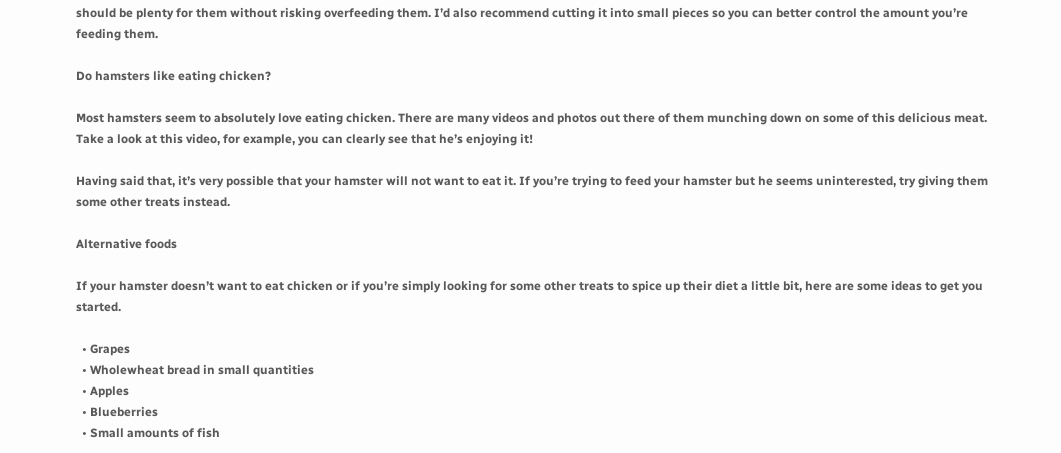should be plenty for them without risking overfeeding them. I’d also recommend cutting it into small pieces so you can better control the amount you’re feeding them.

Do hamsters like eating chicken?

Most hamsters seem to absolutely love eating chicken. There are many videos and photos out there of them munching down on some of this delicious meat. Take a look at this video, for example, you can clearly see that he’s enjoying it!

Having said that, it’s very possible that your hamster will not want to eat it. If you’re trying to feed your hamster but he seems uninterested, try giving them some other treats instead.

Alternative foods

If your hamster doesn’t want to eat chicken or if you’re simply looking for some other treats to spice up their diet a little bit, here are some ideas to get you started.

  • Grapes
  • Wholewheat bread in small quantities
  • Apples
  • Blueberries
  • Small amounts of fish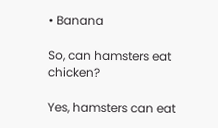• Banana

So, can hamsters eat chicken?

Yes, hamsters can eat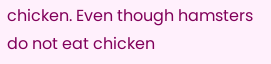chicken. Even though hamsters do not eat chicken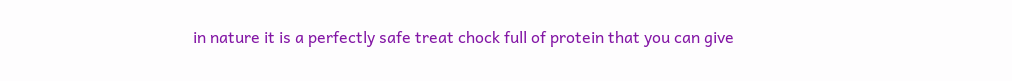in nature it is a perfectly safe treat chock full of protein that you can give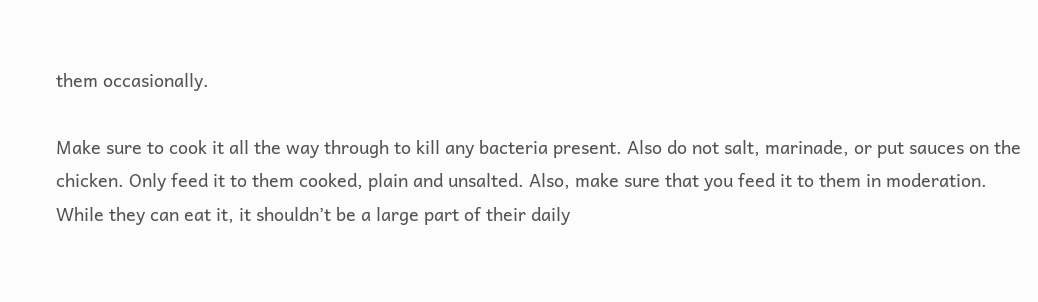them occasionally.

Make sure to cook it all the way through to kill any bacteria present. Also do not salt, marinade, or put sauces on the chicken. Only feed it to them cooked, plain and unsalted. Also, make sure that you feed it to them in moderation. While they can eat it, it shouldn’t be a large part of their daily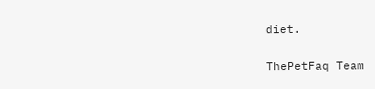diet.

ThePetFaq Team